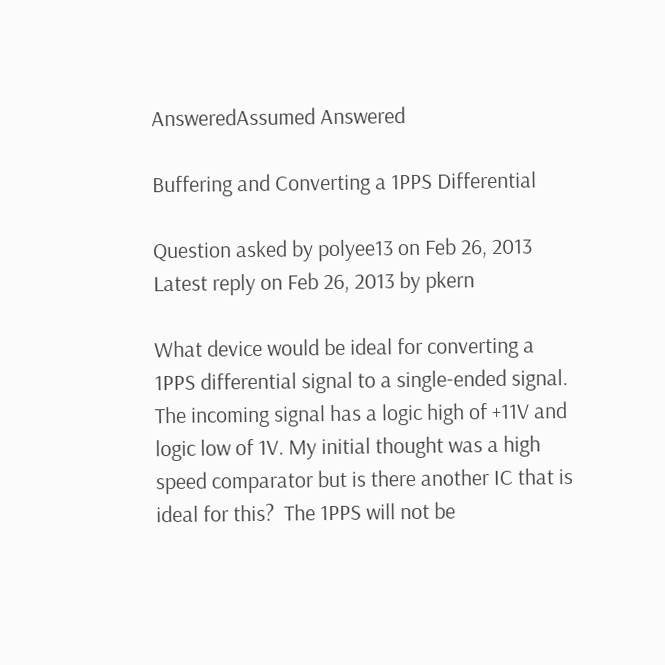AnsweredAssumed Answered

Buffering and Converting a 1PPS Differential

Question asked by polyee13 on Feb 26, 2013
Latest reply on Feb 26, 2013 by pkern

What device would be ideal for converting a 1PPS differential signal to a single-ended signal. The incoming signal has a logic high of +11V and logic low of 1V. My initial thought was a high speed comparator but is there another IC that is ideal for this?  The 1PPS will not be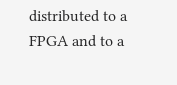distributed to a FPGA and to a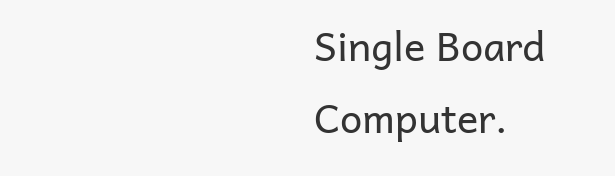Single Board Computer.